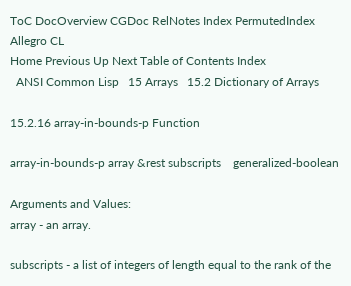ToC DocOverview CGDoc RelNotes Index PermutedIndex
Allegro CL
Home Previous Up Next Table of Contents Index
  ANSI Common Lisp   15 Arrays   15.2 Dictionary of Arrays

15.2.16 array-in-bounds-p Function

array-in-bounds-p array &rest subscripts    generalized-boolean

Arguments and Values:
array - an array.

subscripts - a list of integers of length equal to the rank of the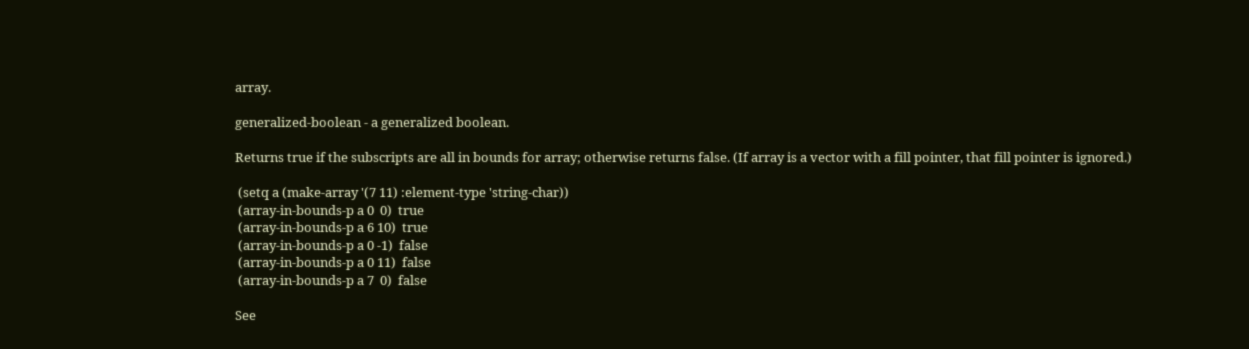array.

generalized-boolean - a generalized boolean.

Returns true if the subscripts are all in bounds for array; otherwise returns false. (If array is a vector with a fill pointer, that fill pointer is ignored.)

 (setq a (make-array '(7 11) :element-type 'string-char))
 (array-in-bounds-p a 0  0)  true
 (array-in-bounds-p a 6 10)  true
 (array-in-bounds-p a 0 -1)  false
 (array-in-bounds-p a 0 11)  false
 (array-in-bounds-p a 7  0)  false

See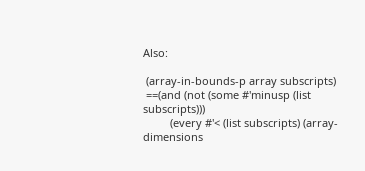Also:

 (array-in-bounds-p array subscripts)
 ==(and (not (some #'minusp (list subscripts)))
         (every #'< (list subscripts) (array-dimensions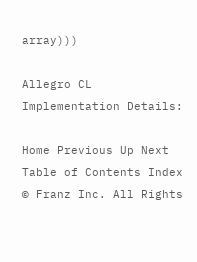array)))

Allegro CL Implementation Details:

Home Previous Up Next Table of Contents Index
© Franz Inc. All Rights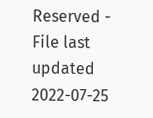Reserved - File last updated 2022-07-25